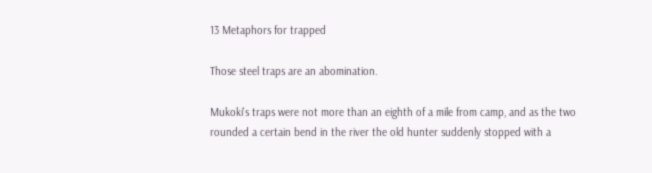13 Metaphors for trapped

Those steel traps are an abomination.

Mukoki's traps were not more than an eighth of a mile from camp, and as the two rounded a certain bend in the river the old hunter suddenly stopped with a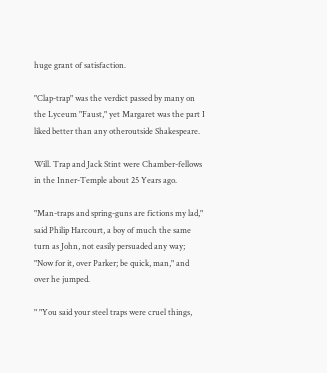huge grant of satisfaction.

"Clap-trap" was the verdict passed by many on the Lyceum "Faust," yet Margaret was the part I liked better than any otheroutside Shakespeare.

Will. Trap and Jack Stint were Chamber-fellows in the Inner-Temple about 25 Years ago.

"Man-traps and spring-guns are fictions my lad," said Philip Harcourt, a boy of much the same turn as John, not easily persuaded any way; "Now for it, over Parker; be quick, man," and over he jumped.

" "You said your steel traps were cruel things,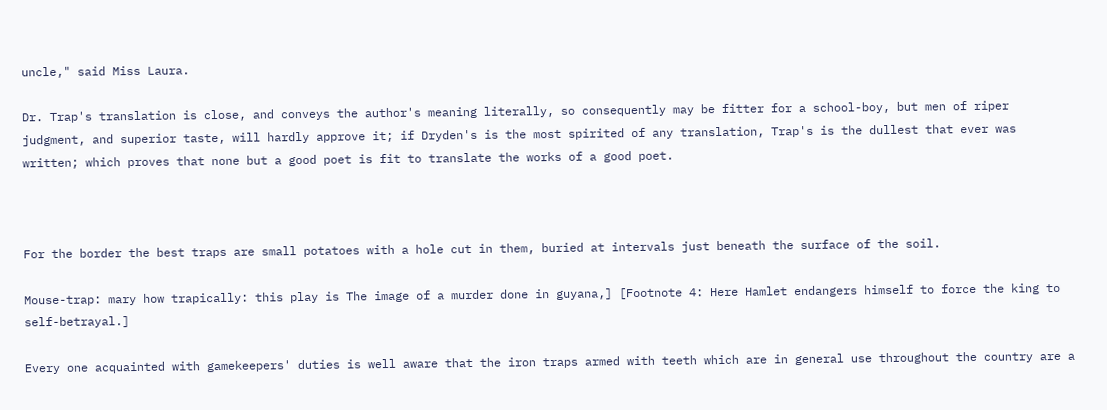uncle," said Miss Laura.

Dr. Trap's translation is close, and conveys the author's meaning literally, so consequently may be fitter for a school-boy, but men of riper judgment, and superior taste, will hardly approve it; if Dryden's is the most spirited of any translation, Trap's is the dullest that ever was written; which proves that none but a good poet is fit to translate the works of a good poet.



For the border the best traps are small potatoes with a hole cut in them, buried at intervals just beneath the surface of the soil.

Mouse-trap: mary how trapically: this play is The image of a murder done in guyana,] [Footnote 4: Here Hamlet endangers himself to force the king to self-betrayal.]

Every one acquainted with gamekeepers' duties is well aware that the iron traps armed with teeth which are in general use throughout the country are a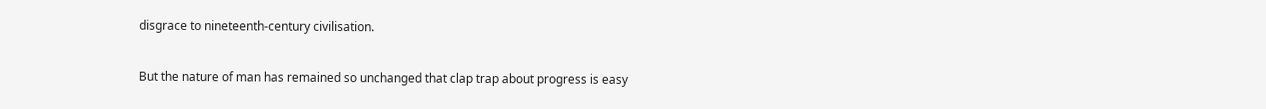disgrace to nineteenth-century civilisation.

But the nature of man has remained so unchanged that clap trap about progress is easy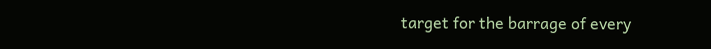target for the barrage of every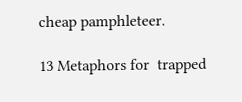cheap pamphleteer.

13 Metaphors for  trapped